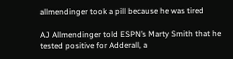allmendinger took a pill because he was tired

AJ Allmendinger told ESPN’s Marty Smith that he tested positive for Adderall, a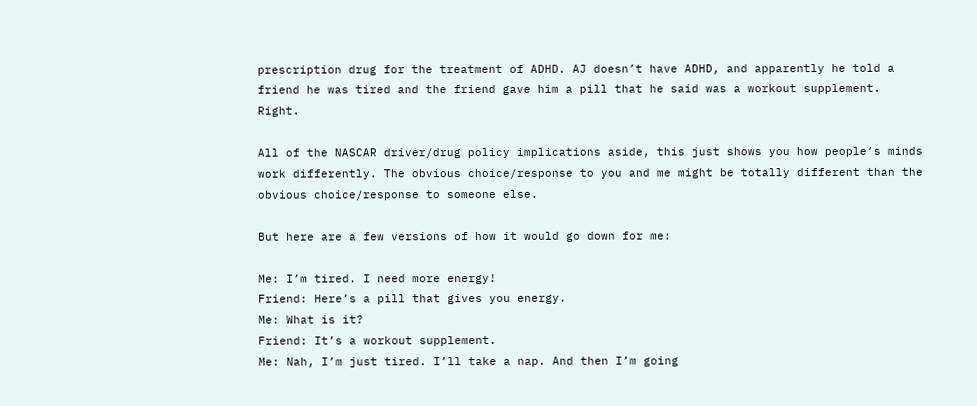prescription drug for the treatment of ADHD. AJ doesn’t have ADHD, and apparently he told a friend he was tired and the friend gave him a pill that he said was a workout supplement. Right.

All of the NASCAR driver/drug policy implications aside, this just shows you how people’s minds work differently. The obvious choice/response to you and me might be totally different than the obvious choice/response to someone else.

But here are a few versions of how it would go down for me:

Me: I’m tired. I need more energy!
Friend: Here’s a pill that gives you energy.
Me: What is it?
Friend: It’s a workout supplement.
Me: Nah, I’m just tired. I’ll take a nap. And then I’m going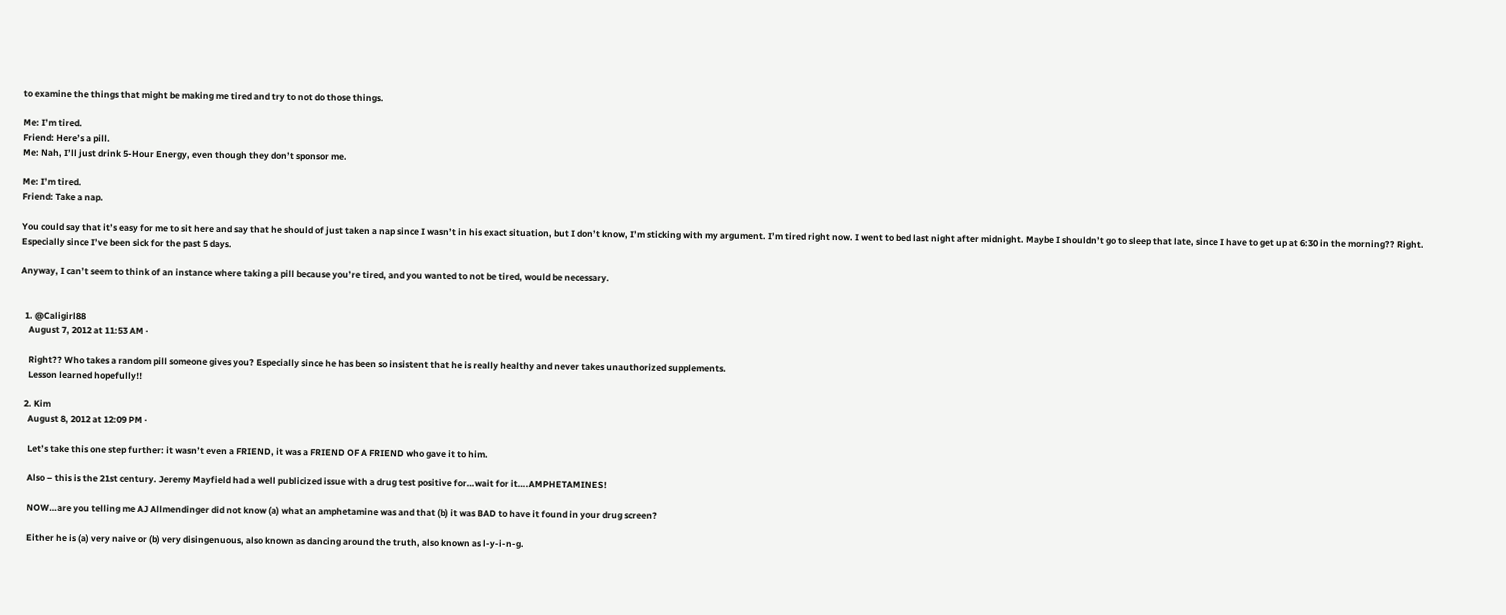to examine the things that might be making me tired and try to not do those things.

Me: I’m tired.
Friend: Here’s a pill.
Me: Nah, I’ll just drink 5-Hour Energy, even though they don’t sponsor me.

Me: I’m tired.
Friend: Take a nap.

You could say that it’s easy for me to sit here and say that he should of just taken a nap since I wasn’t in his exact situation, but I don’t know, I’m sticking with my argument. I’m tired right now. I went to bed last night after midnight. Maybe I shouldn’t go to sleep that late, since I have to get up at 6:30 in the morning?? Right. Especially since I’ve been sick for the past 5 days.

Anyway, I can’t seem to think of an instance where taking a pill because you’re tired, and you wanted to not be tired, would be necessary.


  1. @Caligirl88
    August 7, 2012 at 11:53 AM ·

    Right?? Who takes a random pill someone gives you? Especially since he has been so insistent that he is really healthy and never takes unauthorized supplements.
    Lesson learned hopefully!!

  2. Kim
    August 8, 2012 at 12:09 PM ·

    Let’s take this one step further: it wasn’t even a FRIEND, it was a FRIEND OF A FRIEND who gave it to him.

    Also – this is the 21st century. Jeremy Mayfield had a well publicized issue with a drug test positive for…wait for it….AMPHETAMINES!

    NOW…are you telling me AJ Allmendinger did not know (a) what an amphetamine was and that (b) it was BAD to have it found in your drug screen?

    Either he is (a) very naive or (b) very disingenuous, also known as dancing around the truth, also known as l-y-i-n-g.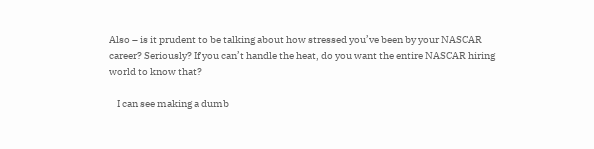Also – is it prudent to be talking about how stressed you’ve been by your NASCAR career? Seriously? If you can’t handle the heat, do you want the entire NASCAR hiring world to know that?

    I can see making a dumb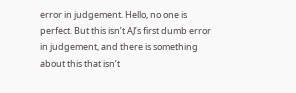error in judgement. Hello, no one is perfect. But this isn’t AJ’s first dumb error in judgement, and there is something about this that isn’t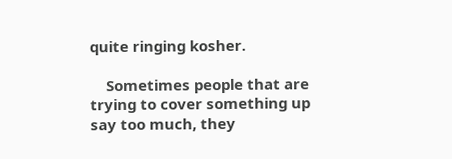quite ringing kosher.

    Sometimes people that are trying to cover something up say too much, they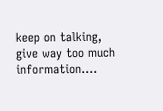keep on talking, give way too much information….